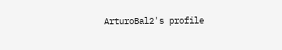ArturoBal2's profile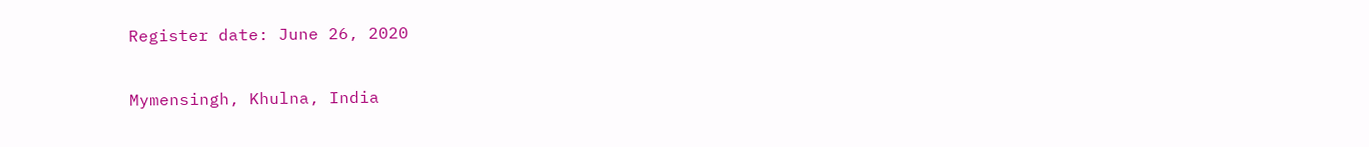Register date: June 26, 2020

Mymensingh, Khulna, India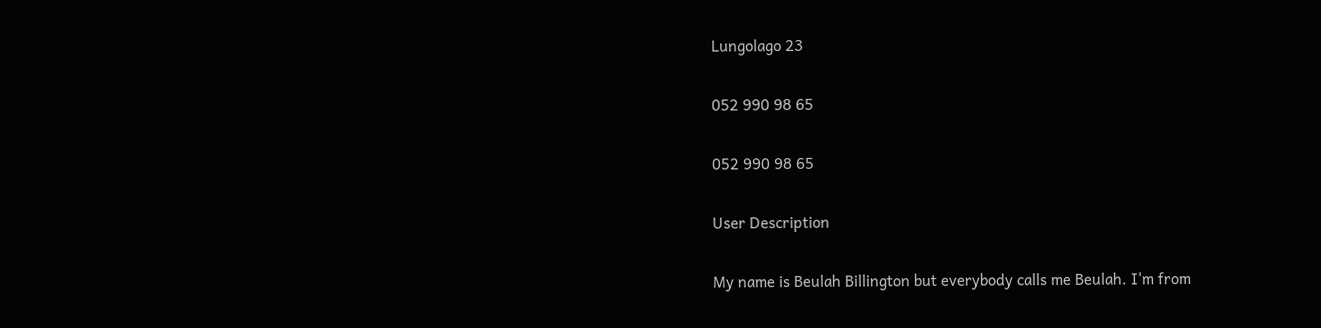Lungolago 23

052 990 98 65

052 990 98 65

User Description

My name is Beulah Billington but everybody calls me Beulah. I'm from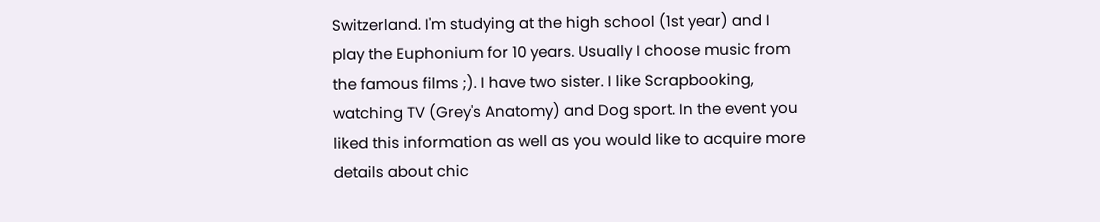Switzerland. I'm studying at the high school (1st year) and I play the Euphonium for 10 years. Usually I choose music from the famous films ;). I have two sister. I like Scrapbooking, watching TV (Grey's Anatomy) and Dog sport. In the event you liked this information as well as you would like to acquire more details about chic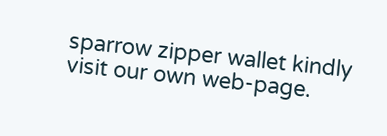sparrow zipper wallet kindly visit our own web-page.